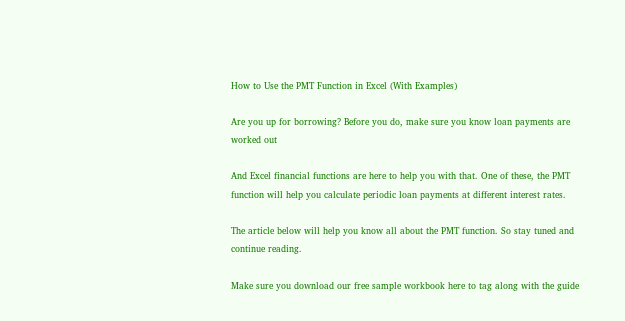How to Use the PMT Function in Excel (With Examples)

Are you up for borrowing? Before you do, make sure you know loan payments are worked out

And Excel financial functions are here to help you with that. One of these, the PMT function will help you calculate periodic loan payments at different interest rates.

The article below will help you know all about the PMT function. So stay tuned and continue reading.

Make sure you download our free sample workbook here to tag along with the guide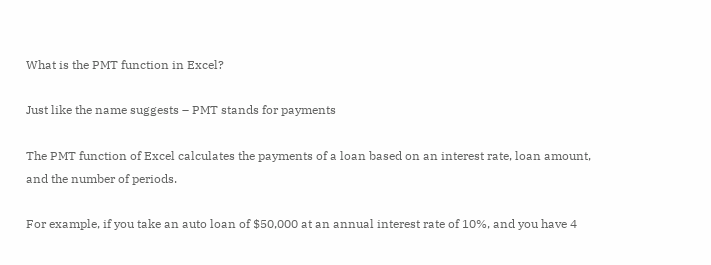What is the PMT function in Excel?

Just like the name suggests – PMT stands for payments

The PMT function of Excel calculates the payments of a loan based on an interest rate, loan amount, and the number of periods.

For example, if you take an auto loan of $50,000 at an annual interest rate of 10%, and you have 4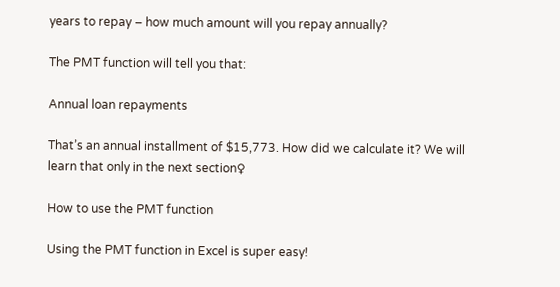years to repay – how much amount will you repay annually?

The PMT function will tell you that:

Annual loan repayments

That’s an annual installment of $15,773. How did we calculate it? We will learn that only in the next section♀

How to use the PMT function

Using the PMT function in Excel is super easy!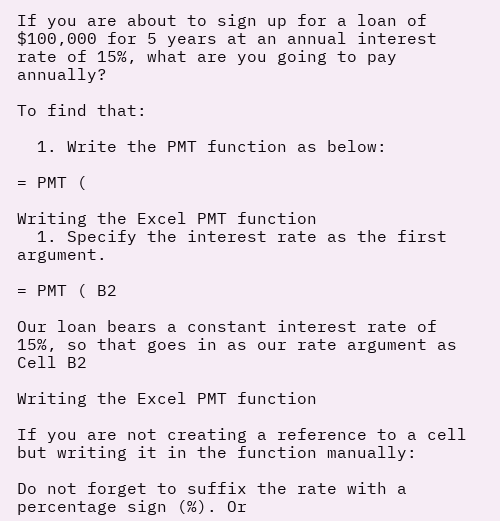If you are about to sign up for a loan of $100,000 for 5 years at an annual interest rate of 15%, what are you going to pay annually?

To find that:

  1. Write the PMT function as below:

= PMT (

Writing the Excel PMT function
  1. Specify the interest rate as the first argument.

= PMT ( B2

Our loan bears a constant interest rate of 15%, so that goes in as our rate argument as Cell B2

Writing the Excel PMT function

If you are not creating a reference to a cell but writing it in the function manually:

Do not forget to suffix the rate with a percentage sign (%). Or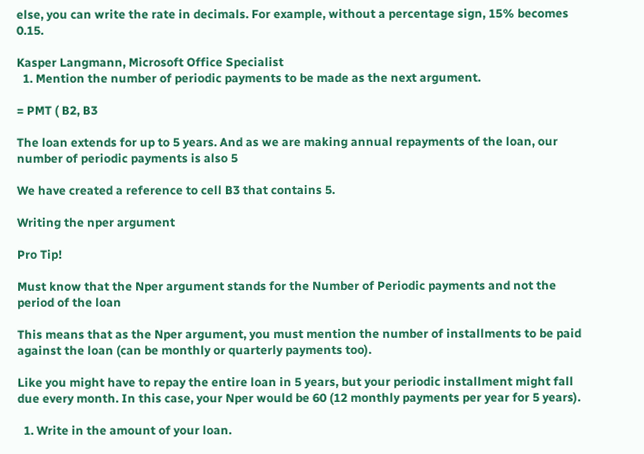else, you can write the rate in decimals. For example, without a percentage sign, 15% becomes 0.15.

Kasper Langmann, Microsoft Office Specialist
  1. Mention the number of periodic payments to be made as the next argument.

= PMT ( B2, B3

The loan extends for up to 5 years. And as we are making annual repayments of the loan, our number of periodic payments is also 5

We have created a reference to cell B3 that contains 5.

Writing the nper argument

Pro Tip!

Must know that the Nper argument stands for the Number of Periodic payments and not the period of the loan

This means that as the Nper argument, you must mention the number of installments to be paid against the loan (can be monthly or quarterly payments too).

Like you might have to repay the entire loan in 5 years, but your periodic installment might fall due every month. In this case, your Nper would be 60 (12 monthly payments per year for 5 years).

  1. Write in the amount of your loan.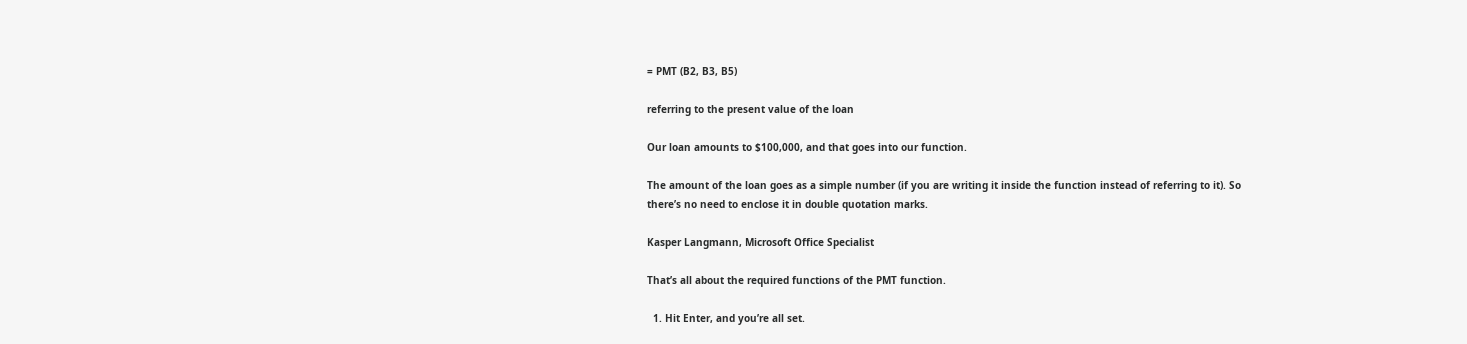= PMT (B2, B3, B5)

referring to the present value of the loan

Our loan amounts to $100,000, and that goes into our function.

The amount of the loan goes as a simple number (if you are writing it inside the function instead of referring to it). So there’s no need to enclose it in double quotation marks.

Kasper Langmann, Microsoft Office Specialist

That’s all about the required functions of the PMT function.

  1. Hit Enter, and you’re all set.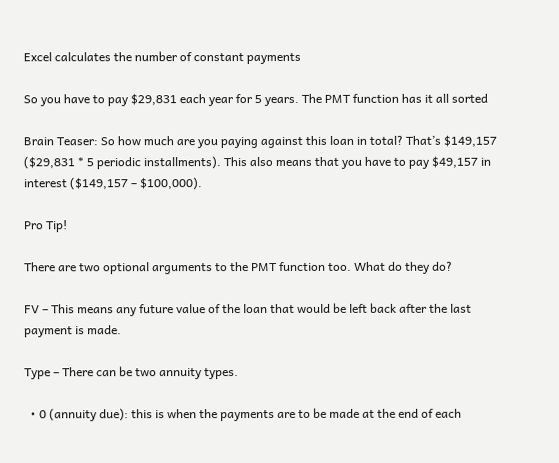Excel calculates the number of constant payments

So you have to pay $29,831 each year for 5 years. The PMT function has it all sorted

Brain Teaser: So how much are you paying against this loan in total? That’s $149,157 ($29,831 * 5 periodic installments). This also means that you have to pay $49,157 in interest ($149,157 – $100,000).

Pro Tip!

There are two optional arguments to the PMT function too. What do they do?

FV – This means any future value of the loan that would be left back after the last payment is made.

Type – There can be two annuity types.

  • 0 (annuity due): this is when the payments are to be made at the end of each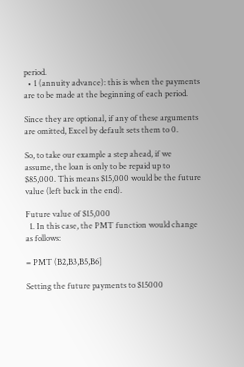period.
  • 1 (annuity advance): this is when the payments are to be made at the beginning of each period.

Since they are optional, if any of these arguments are omitted, Excel by default sets them to 0.

So, to take our example a step ahead, if we assume, the loan is only to be repaid up to $85,000. This means $15,000 would be the future value (left back in the end).

Future value of $15,000
  1. In this case, the PMT function would change as follows:

= PMT (B2,B3,B5,B6]

Setting the future payments to $15000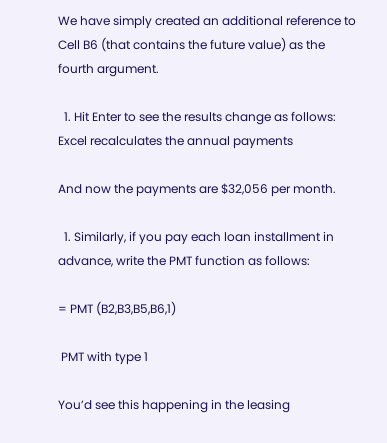We have simply created an additional reference to Cell B6 (that contains the future value) as the fourth argument.

  1. Hit Enter to see the results change as follows:
Excel recalculates the annual payments

And now the payments are $32,056 per month.

  1. Similarly, if you pay each loan installment in advance, write the PMT function as follows:

= PMT (B2,B3,B5,B6,1)

 PMT with type 1

You’d see this happening in the leasing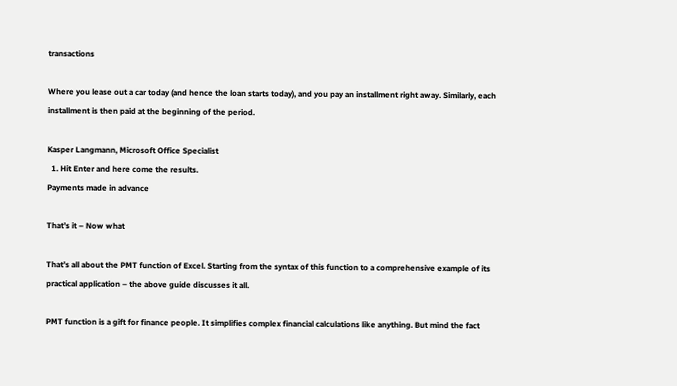transactions

Where you lease out a car today (and hence the loan starts today), and you pay an installment right away. Similarly, each installment is then paid at the beginning of the period.

Kasper Langmann, Microsoft Office Specialist
  1. Hit Enter and here come the results.
Payments made in advance

That’s it – Now what

That’s all about the PMT function of Excel. Starting from the syntax of this function to a comprehensive example of its practical application – the above guide discusses it all.

PMT function is a gift for finance people. It simplifies complex financial calculations like anything. But mind the fact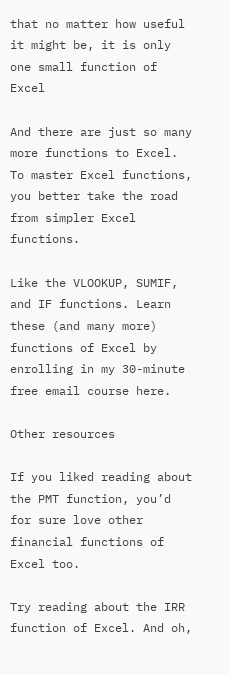that no matter how useful it might be, it is only one small function of Excel

And there are just so many more functions to Excel. To master Excel functions, you better take the road from simpler Excel functions.

Like the VLOOKUP, SUMIF, and IF functions. Learn these (and many more) functions of Excel by enrolling in my 30-minute free email course here.

Other resources

If you liked reading about the PMT function, you’d for sure love other financial functions of Excel too.

Try reading about the IRR function of Excel. And oh,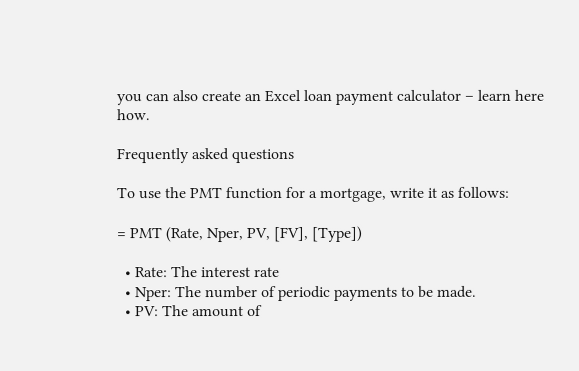you can also create an Excel loan payment calculator – learn here how.

Frequently asked questions

To use the PMT function for a mortgage, write it as follows:

= PMT (Rate, Nper, PV, [FV], [Type])

  • Rate: The interest rate
  • Nper: The number of periodic payments to be made.
  • PV: The amount of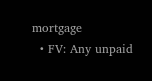mortgage
  • FV: Any unpaid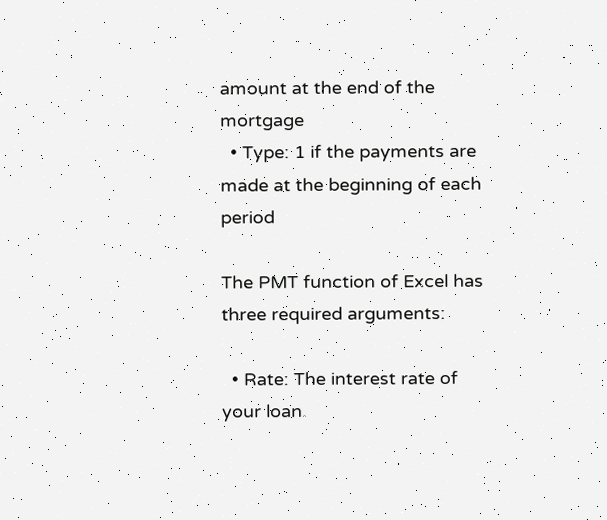amount at the end of the mortgage
  • Type: 1 if the payments are made at the beginning of each period

The PMT function of Excel has three required arguments:

  • Rate: The interest rate of your loan.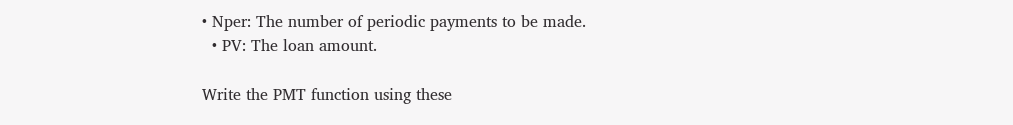• Nper: The number of periodic payments to be made.
  • PV: The loan amount.

Write the PMT function using these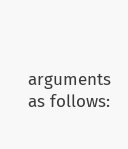arguments as follows: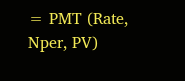= PMT (Rate, Nper, PV)